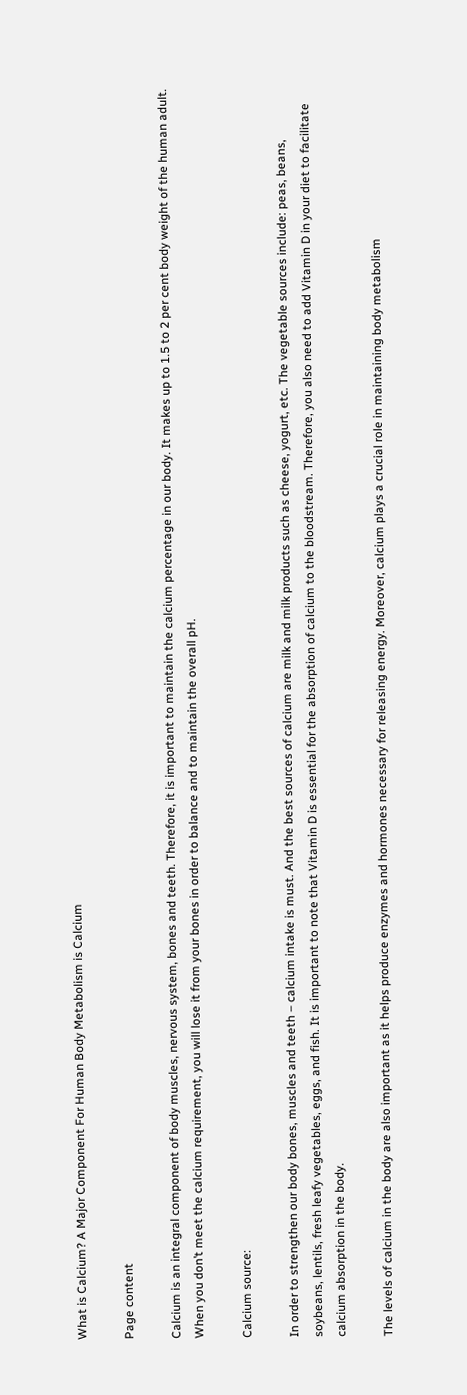What is Calcium? A Major Component For Human Body Metabolism is Calcium

Page content

Calcium is an integral component of body muscles, nervous system, bones and teeth. Therefore, it is important to maintain the calcium percentage in our body. It makes up to 1.5 to 2 per cent body weight of the human adult. When you don’t meet the calcium requirement, you will lose it from your bones in order to balance and to maintain the overall pH.

Calcium source:

In order to strengthen our body bones, muscles and teeth – calcium intake is must. And the best sources of calcium are milk and milk products such as cheese, yogurt, etc. The vegetable sources include: peas, beans, soybeans, lentils, fresh leafy vegetables, eggs, and fish. It is important to note that Vitamin D is essential for the absorption of calcium to the bloodstream. Therefore, you also need to add Vitamin D in your diet to facilitate calcium absorption in the body.

The levels of calcium in the body are also important as it helps produce enzymes and hormones necessary for releasing energy. Moreover, calcium plays a crucial role in maintaining body metabolism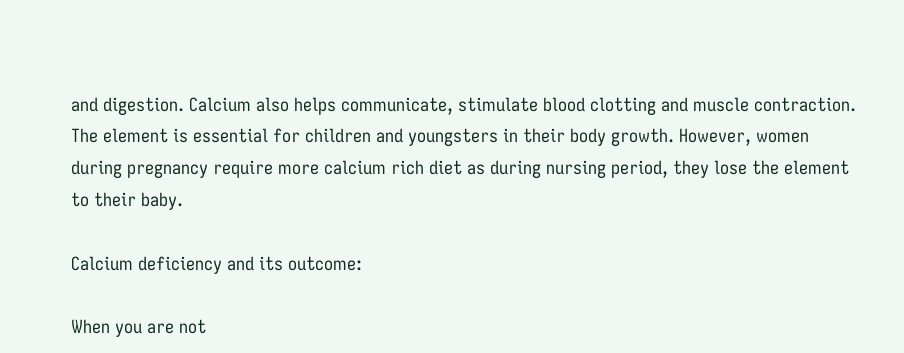and digestion. Calcium also helps communicate, stimulate blood clotting and muscle contraction. The element is essential for children and youngsters in their body growth. However, women during pregnancy require more calcium rich diet as during nursing period, they lose the element to their baby.

Calcium deficiency and its outcome:

When you are not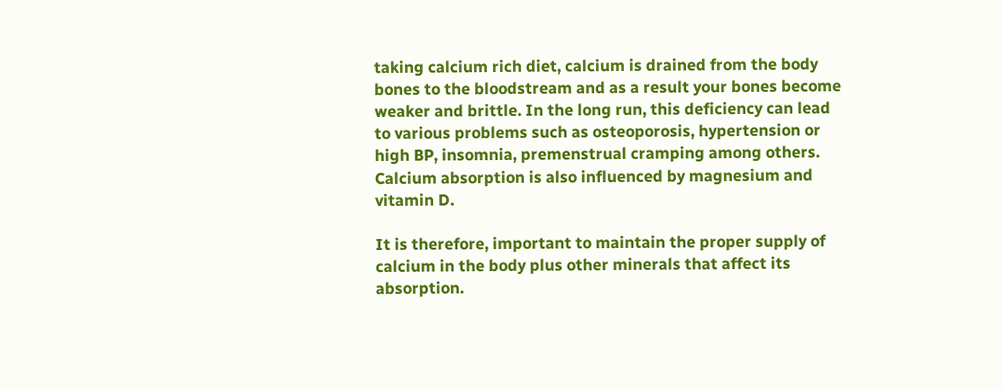taking calcium rich diet, calcium is drained from the body bones to the bloodstream and as a result your bones become weaker and brittle. In the long run, this deficiency can lead to various problems such as osteoporosis, hypertension or high BP, insomnia, premenstrual cramping among others. Calcium absorption is also influenced by magnesium and vitamin D.

It is therefore, important to maintain the proper supply of calcium in the body plus other minerals that affect its absorption.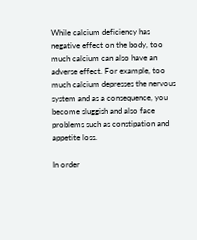While calcium deficiency has negative effect on the body, too much calcium can also have an adverse effect. For example, too much calcium depresses the nervous system and as a consequence, you become sluggish and also face problems such as constipation and appetite loss.

In order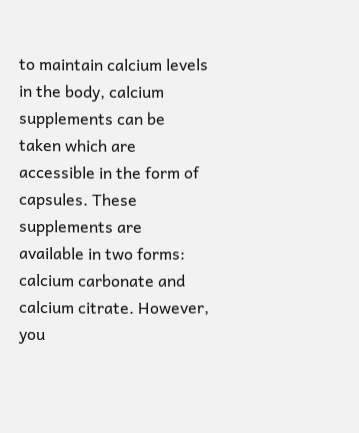to maintain calcium levels in the body, calcium supplements can be taken which are accessible in the form of capsules. These supplements are available in two forms: calcium carbonate and calcium citrate. However, you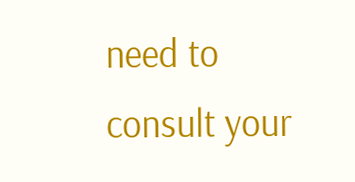need to consult your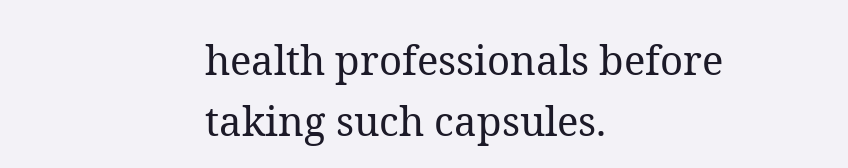health professionals before taking such capsules.